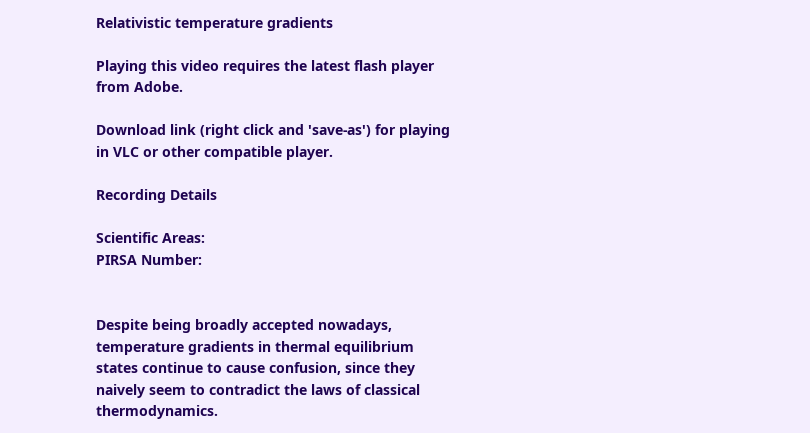Relativistic temperature gradients

Playing this video requires the latest flash player from Adobe.

Download link (right click and 'save-as') for playing in VLC or other compatible player.

Recording Details

Scientific Areas:
PIRSA Number:


Despite being broadly accepted nowadays, temperature gradients in thermal equilibrium states continue to cause confusion, since they naively seem to contradict the laws of classical thermodynamics.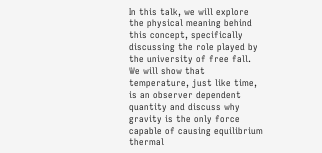In this talk, we will explore the physical meaning behind this concept, specifically discussing the role played by the university of free fall. We will show that temperature, just like time, is an observer dependent quantity and discuss why gravity is the only force capable of causing equilibrium thermal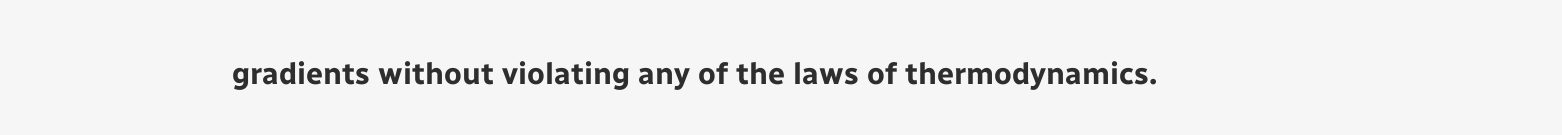gradients without violating any of the laws of thermodynamics.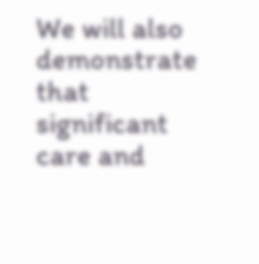We will also demonstrate that significant care and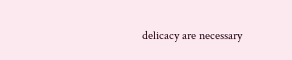delicacy are necessary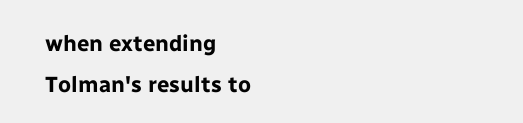when extending Tolman's results to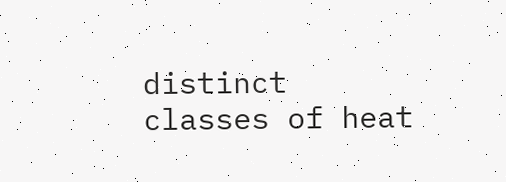distinct classes of heat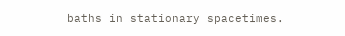baths in stationary spacetimes.